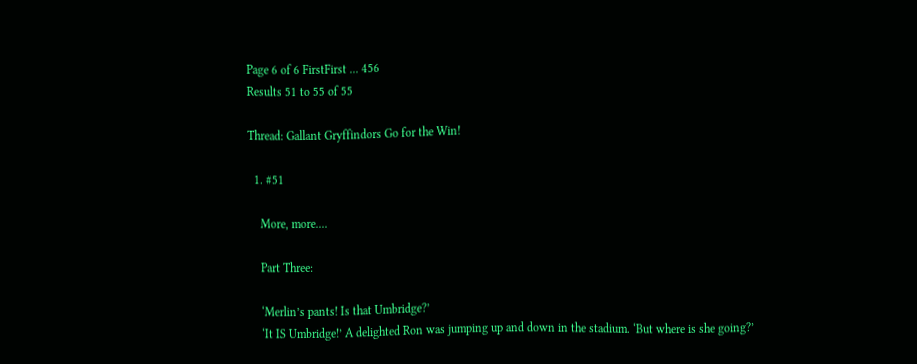Page 6 of 6 FirstFirst ... 456
Results 51 to 55 of 55

Thread: Gallant Gryffindors Go for the Win!

  1. #51

    More, more....

    Part Three:

    ‘Merlin’s pants! Is that Umbridge?’
    ‘It IS Umbridge!’ A delighted Ron was jumping up and down in the stadium. ‘But where is she going?’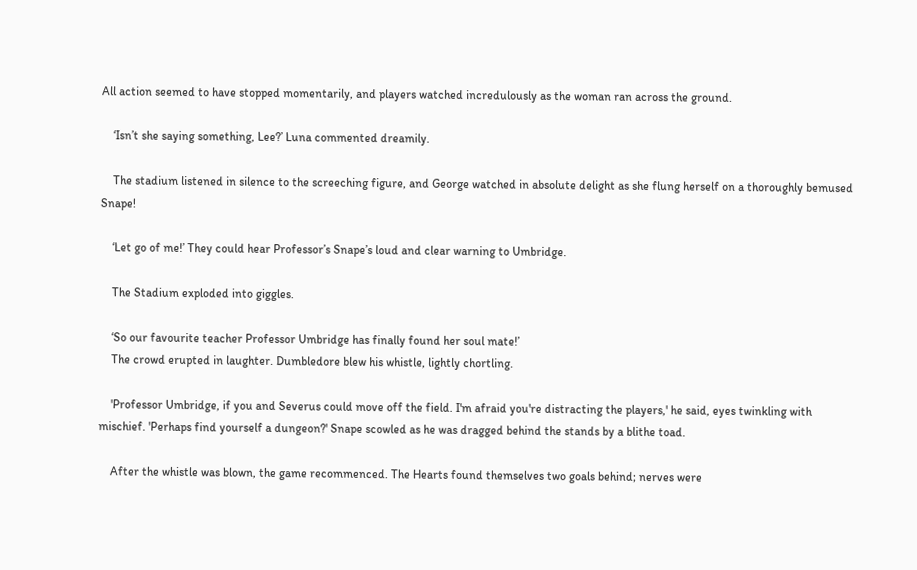All action seemed to have stopped momentarily, and players watched incredulously as the woman ran across the ground.

    ‘Isn’t she saying something, Lee?’ Luna commented dreamily.

    The stadium listened in silence to the screeching figure, and George watched in absolute delight as she flung herself on a thoroughly bemused Snape!

    ‘Let go of me!’ They could hear Professor’s Snape’s loud and clear warning to Umbridge.

    The Stadium exploded into giggles.

    ‘So our favourite teacher Professor Umbridge has finally found her soul mate!’
    The crowd erupted in laughter. Dumbledore blew his whistle, lightly chortling.

    'Professor Umbridge, if you and Severus could move off the field. I'm afraid you're distracting the players,' he said, eyes twinkling with mischief. 'Perhaps find yourself a dungeon?' Snape scowled as he was dragged behind the stands by a blithe toad.

    After the whistle was blown, the game recommenced. The Hearts found themselves two goals behind; nerves were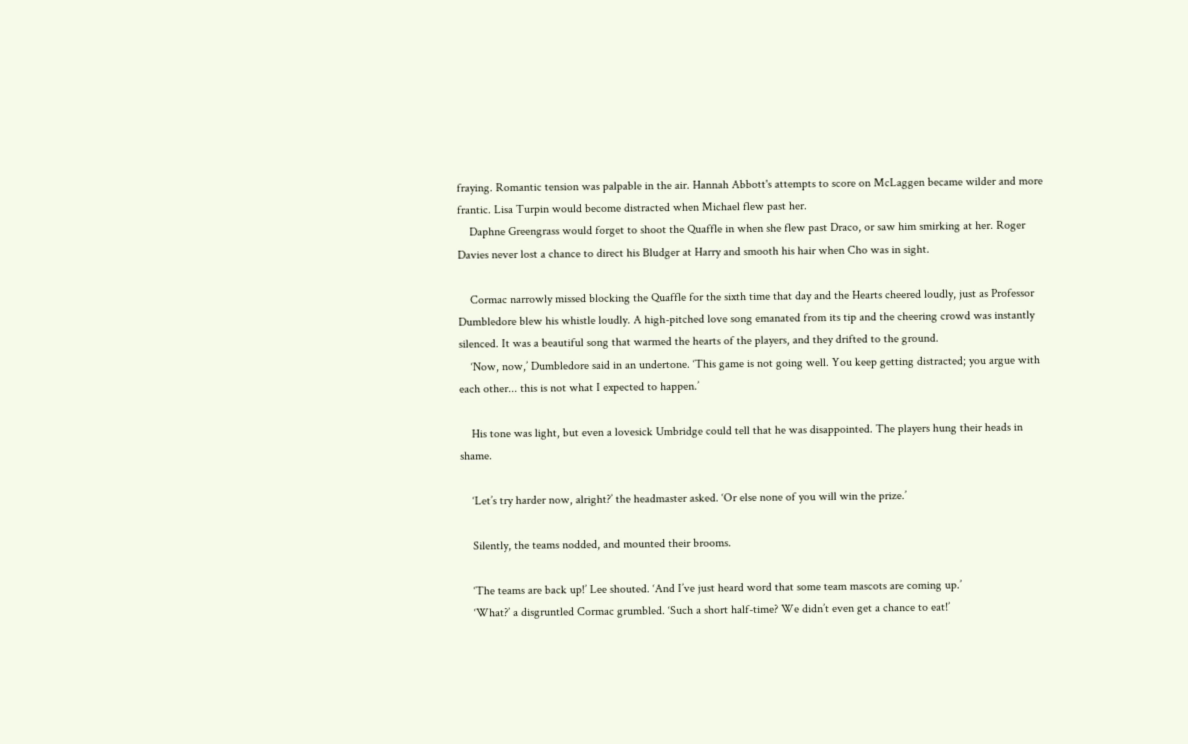fraying. Romantic tension was palpable in the air. Hannah Abbott's attempts to score on McLaggen became wilder and more frantic. Lisa Turpin would become distracted when Michael flew past her.
    Daphne Greengrass would forget to shoot the Quaffle in when she flew past Draco, or saw him smirking at her. Roger Davies never lost a chance to direct his Bludger at Harry and smooth his hair when Cho was in sight.

    Cormac narrowly missed blocking the Quaffle for the sixth time that day and the Hearts cheered loudly, just as Professor Dumbledore blew his whistle loudly. A high-pitched love song emanated from its tip and the cheering crowd was instantly silenced. It was a beautiful song that warmed the hearts of the players, and they drifted to the ground.
    ‘Now, now,’ Dumbledore said in an undertone. ‘This game is not going well. You keep getting distracted; you argue with each other... this is not what I expected to happen.’

    His tone was light, but even a lovesick Umbridge could tell that he was disappointed. The players hung their heads in shame.

    ‘Let’s try harder now, alright?’ the headmaster asked. ‘Or else none of you will win the prize.’

    Silently, the teams nodded, and mounted their brooms.

    ‘The teams are back up!’ Lee shouted. ‘And I’ve just heard word that some team mascots are coming up.’
    ‘What?’ a disgruntled Cormac grumbled. ‘Such a short half-time? We didn’t even get a chance to eat!’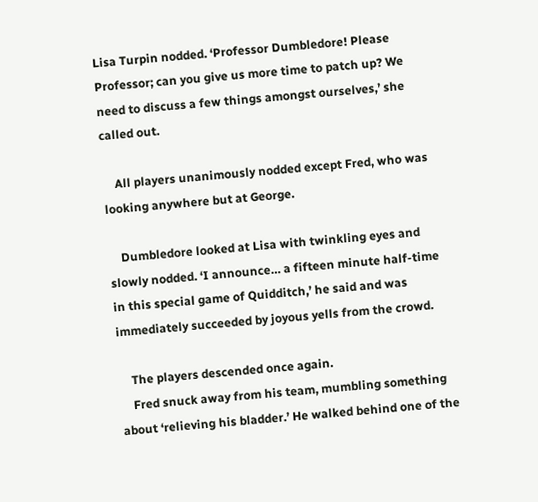Lisa Turpin nodded. ‘Professor Dumbledore! Please Professor; can you give us more time to patch up? We need to discuss a few things amongst ourselves,’ she called out.

    All players unanimously nodded except Fred, who was looking anywhere but at George.

    Dumbledore looked at Lisa with twinkling eyes and slowly nodded. ‘I announce… a fifteen minute half-time in this special game of Quidditch,’ he said and was immediately succeeded by joyous yells from the crowd.

    The players descended once again.
    Fred snuck away from his team, mumbling something about ‘relieving his bladder.’ He walked behind one of the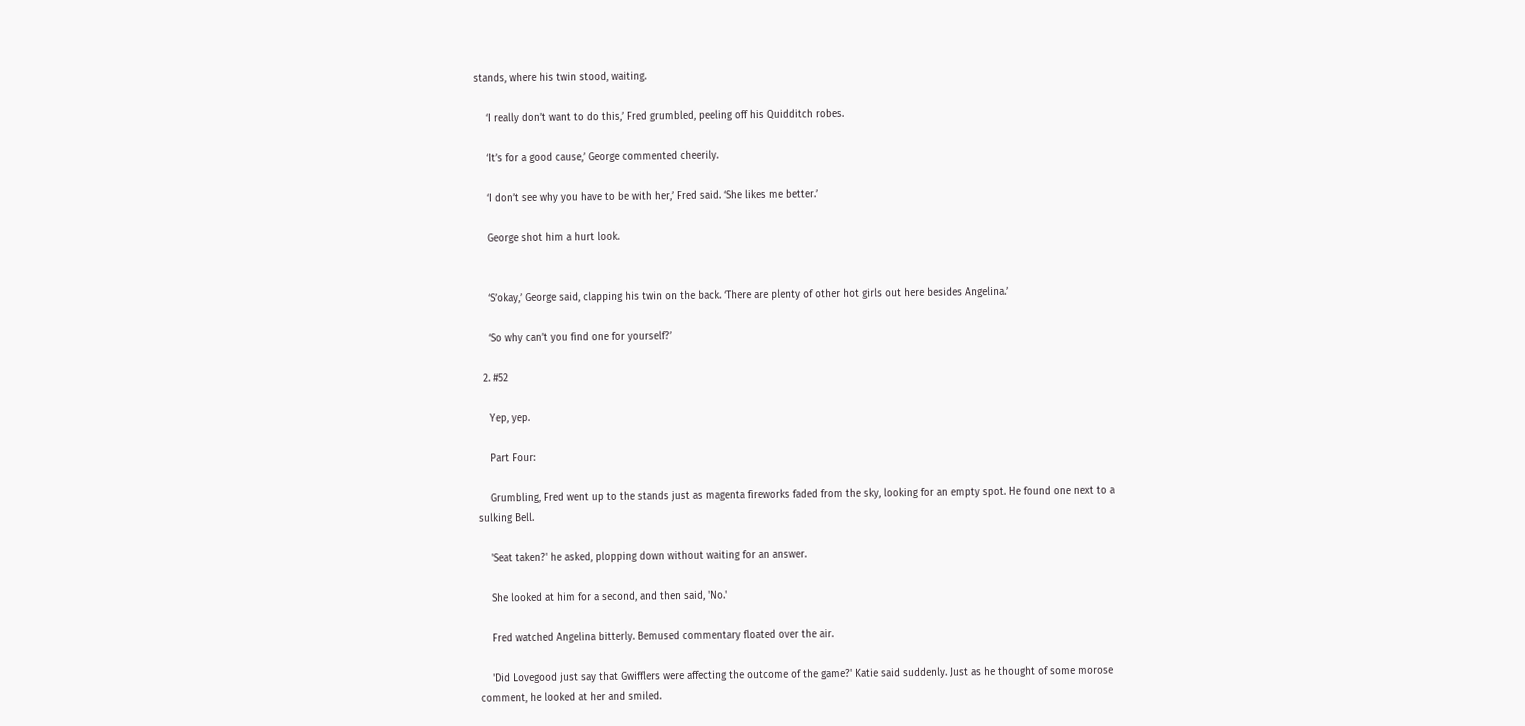stands, where his twin stood, waiting.

    ‘I really don’t want to do this,’ Fred grumbled, peeling off his Quidditch robes.

    ‘It’s for a good cause,’ George commented cheerily.

    ‘I don’t see why you have to be with her,’ Fred said. ‘She likes me better.’

    George shot him a hurt look.


    ‘S’okay,’ George said, clapping his twin on the back. ‘There are plenty of other hot girls out here besides Angelina.’

    ‘So why can’t you find one for yourself?’

  2. #52

    Yep, yep.

    Part Four:

    Grumbling, Fred went up to the stands just as magenta fireworks faded from the sky, looking for an empty spot. He found one next to a sulking Bell.

    'Seat taken?' he asked, plopping down without waiting for an answer.

    She looked at him for a second, and then said, 'No.'

    Fred watched Angelina bitterly. Bemused commentary floated over the air.

    'Did Lovegood just say that Gwifflers were affecting the outcome of the game?' Katie said suddenly. Just as he thought of some morose comment, he looked at her and smiled.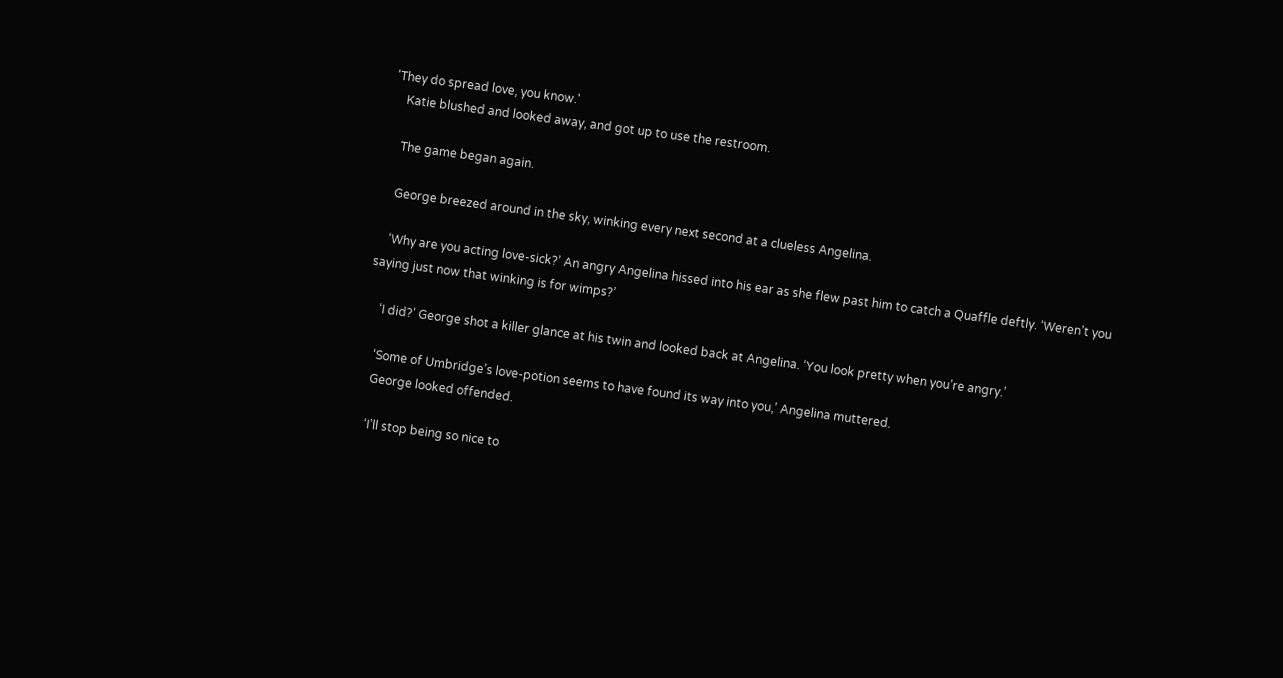'They do spread love, you know.'
    Katie blushed and looked away, and got up to use the restroom.

    The game began again.

    George breezed around in the sky, winking every next second at a clueless Angelina.

    ‘Why are you acting love-sick?’ An angry Angelina hissed into his ear as she flew past him to catch a Quaffle deftly. ‘Weren’t you saying just now that winking is for wimps?’

    ‘I did?’ George shot a killer glance at his twin and looked back at Angelina. ‘You look pretty when you’re angry.’

    ‘Some of Umbridge’s love-potion seems to have found its way into you,’ Angelina muttered.
    George looked offended.

    ‘I’ll stop being so nice to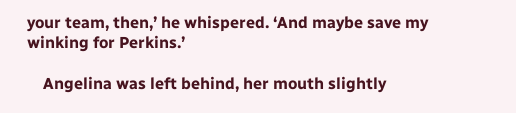your team, then,’ he whispered. ‘And maybe save my winking for Perkins.’

    Angelina was left behind, her mouth slightly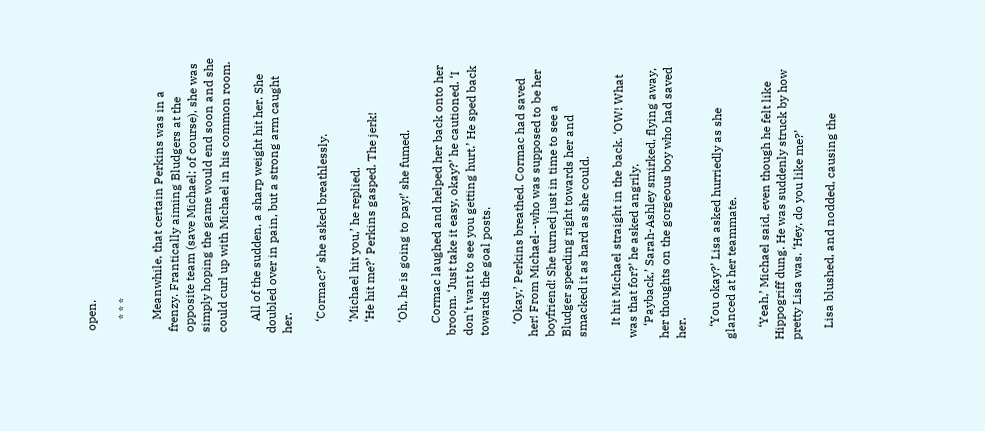open.

    * * *

    Meanwhile, that certain Perkins was in a frenzy. Frantically aiming Bludgers at the opposite team (save Michael; of course), she was simply hoping the game would end soon and she could curl up with Michael in his common room.

    All of the sudden, a sharp weight hit her. She doubled over in pain, but a strong arm caught her.

    ‘Cormac?’ she asked breathlessly.

    ‘Michael hit you,’ he replied.
    ‘He hit me?’ Perkins gasped. The jerk!

    ‘Oh, he is going to pay!’ she fumed.

    Cormac laughed and helped her back onto her broom. ‘Just take it easy, okay?’ he cautioned. ‘I don't want to see you getting hurt.’ He sped back towards the goal posts.

    ‘Okay,’ Perkins breathed. Cormac had saved her! From Michael--who was supposed to be her boyfriend! She turned just in time to see a Bludger speeding right towards her and smacked it as hard as she could.

    It hit Michael straight in the back. ‘OW! What was that for?’ he asked angrily.
    ‘Payback,’ Sarah-Ashley smirked, flying away, her thoughts on the gorgeous boy who had saved her.

    ‘You okay?’ Lisa asked hurriedly as she glanced at her teammate.

    ‘Yeah,’ Michael said, even though he felt like Hippogriff dung. He was suddenly struck by how pretty Lisa was. ‘Hey, do you like me?’

    Lisa blushed, and nodded, causing the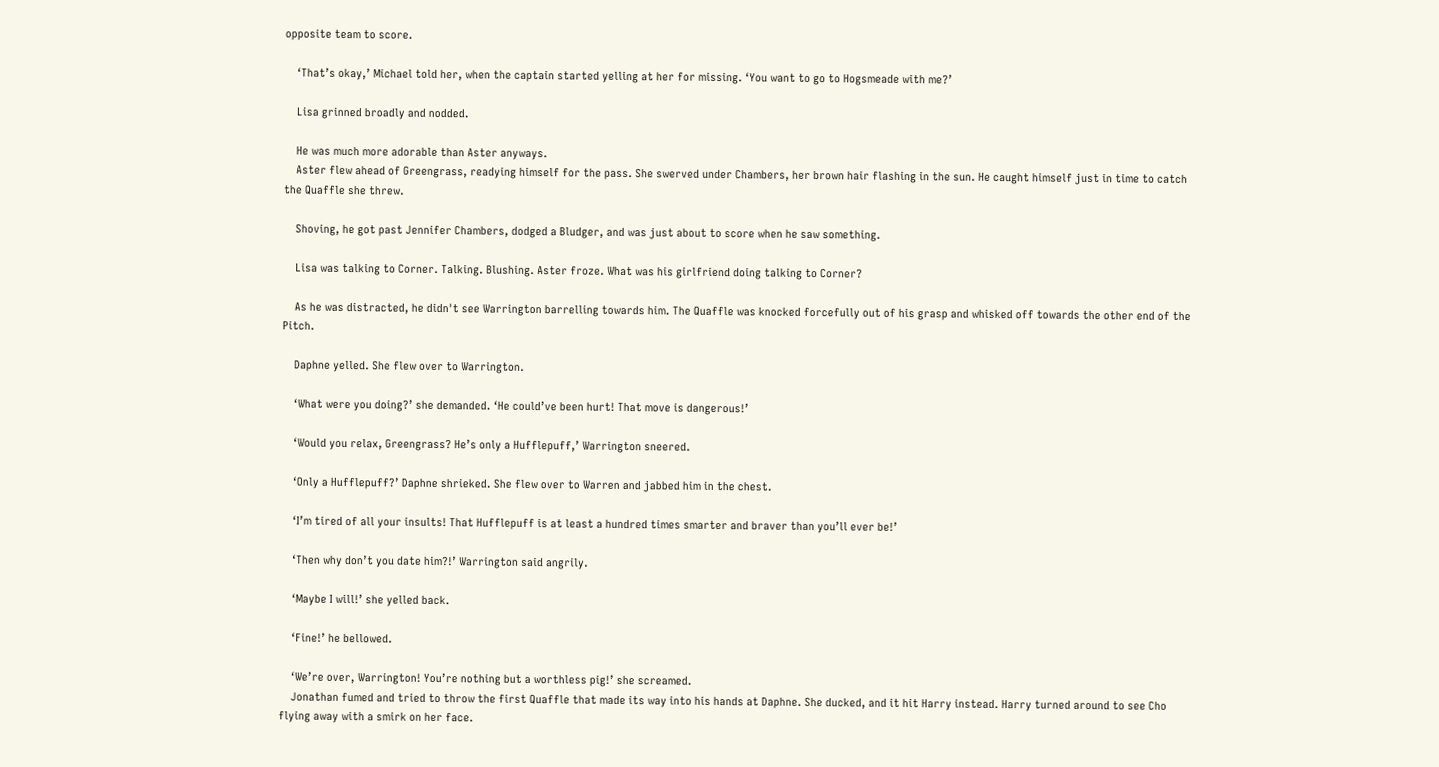opposite team to score.

    ‘That’s okay,’ Michael told her, when the captain started yelling at her for missing. ‘You want to go to Hogsmeade with me?’

    Lisa grinned broadly and nodded.

    He was much more adorable than Aster anyways.
    Aster flew ahead of Greengrass, readying himself for the pass. She swerved under Chambers, her brown hair flashing in the sun. He caught himself just in time to catch the Quaffle she threw.

    Shoving, he got past Jennifer Chambers, dodged a Bludger, and was just about to score when he saw something.

    Lisa was talking to Corner. Talking. Blushing. Aster froze. What was his girlfriend doing talking to Corner?

    As he was distracted, he didn't see Warrington barrelling towards him. The Quaffle was knocked forcefully out of his grasp and whisked off towards the other end of the Pitch.

    Daphne yelled. She flew over to Warrington.

    ‘What were you doing?’ she demanded. ‘He could’ve been hurt! That move is dangerous!’

    ‘Would you relax, Greengrass? He’s only a Hufflepuff,’ Warrington sneered.

    ‘Only a Hufflepuff?’ Daphne shrieked. She flew over to Warren and jabbed him in the chest.

    ‘I’m tired of all your insults! That Hufflepuff is at least a hundred times smarter and braver than you’ll ever be!’

    ‘Then why don’t you date him?!’ Warrington said angrily.

    ‘Maybe I will!’ she yelled back.

    ‘Fine!’ he bellowed.

    ‘We’re over, Warrington! You’re nothing but a worthless pig!’ she screamed.
    Jonathan fumed and tried to throw the first Quaffle that made its way into his hands at Daphne. She ducked, and it hit Harry instead. Harry turned around to see Cho flying away with a smirk on her face.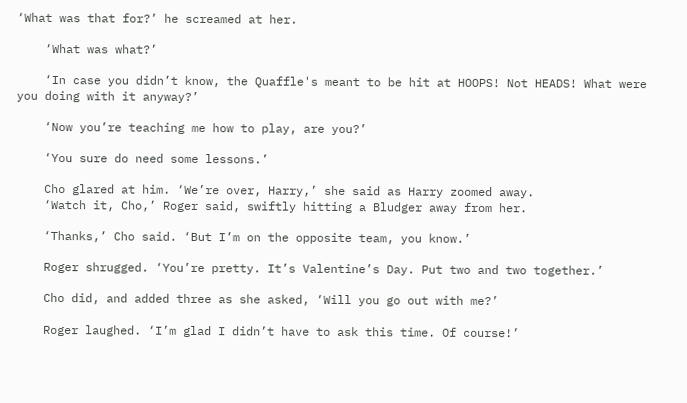‘What was that for?’ he screamed at her.

    ‘What was what?’

    ‘In case you didn’t know, the Quaffle's meant to be hit at HOOPS! Not HEADS! What were you doing with it anyway?’

    ‘Now you’re teaching me how to play, are you?’

    ‘You sure do need some lessons.’

    Cho glared at him. ‘We’re over, Harry,’ she said as Harry zoomed away.
    ‘Watch it, Cho,’ Roger said, swiftly hitting a Bludger away from her.

    ‘Thanks,’ Cho said. ‘But I’m on the opposite team, you know.’

    Roger shrugged. ‘You’re pretty. It’s Valentine’s Day. Put two and two together.’

    Cho did, and added three as she asked, ‘Will you go out with me?’

    Roger laughed. ‘I’m glad I didn’t have to ask this time. Of course!’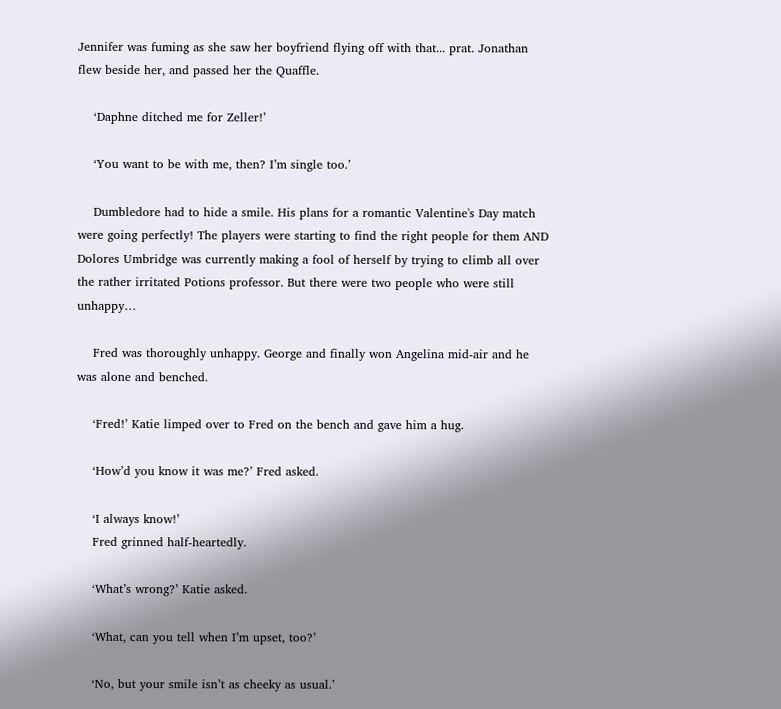Jennifer was fuming as she saw her boyfriend flying off with that... prat. Jonathan flew beside her, and passed her the Quaffle.

    ‘Daphne ditched me for Zeller!’

    ‘You want to be with me, then? I’m single too.’

    Dumbledore had to hide a smile. His plans for a romantic Valentine's Day match were going perfectly! The players were starting to find the right people for them AND Dolores Umbridge was currently making a fool of herself by trying to climb all over the rather irritated Potions professor. But there were two people who were still unhappy…

    Fred was thoroughly unhappy. George and finally won Angelina mid-air and he was alone and benched.

    ‘Fred!’ Katie limped over to Fred on the bench and gave him a hug.

    ‘How’d you know it was me?’ Fred asked.

    ‘I always know!’
    Fred grinned half-heartedly.

    ‘What’s wrong?’ Katie asked.

    ‘What, can you tell when I’m upset, too?’

    ‘No, but your smile isn’t as cheeky as usual.’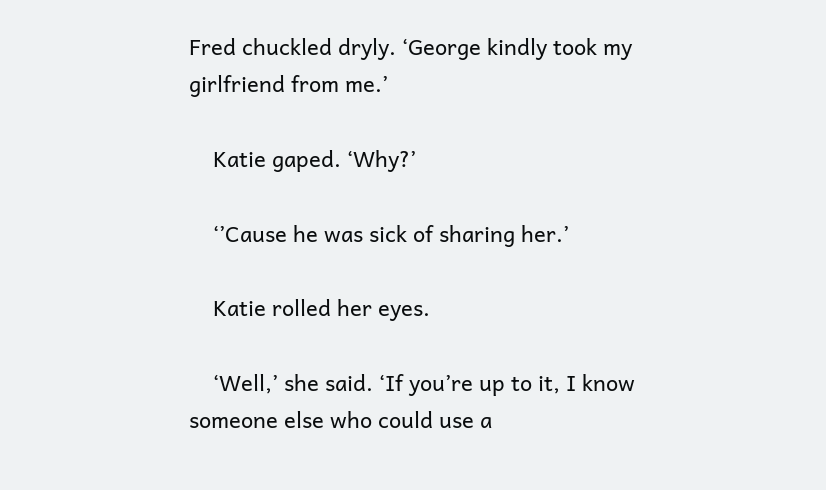Fred chuckled dryly. ‘George kindly took my girlfriend from me.’

    Katie gaped. ‘Why?’

    ‘’Cause he was sick of sharing her.’

    Katie rolled her eyes.

    ‘Well,’ she said. ‘If you’re up to it, I know someone else who could use a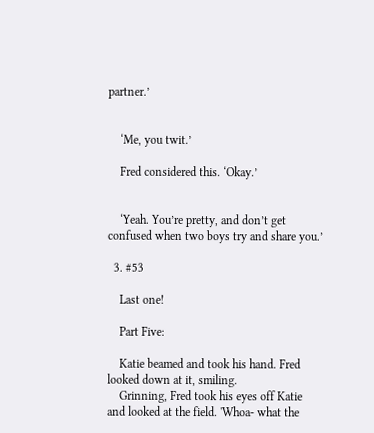partner.’


    ‘Me, you twit.’

    Fred considered this. ‘Okay.’


    ‘Yeah. You’re pretty, and don’t get confused when two boys try and share you.’

  3. #53

    Last one!

    Part Five:

    Katie beamed and took his hand. Fred looked down at it, smiling.
    Grinning, Fred took his eyes off Katie and looked at the field. 'Whoa- what the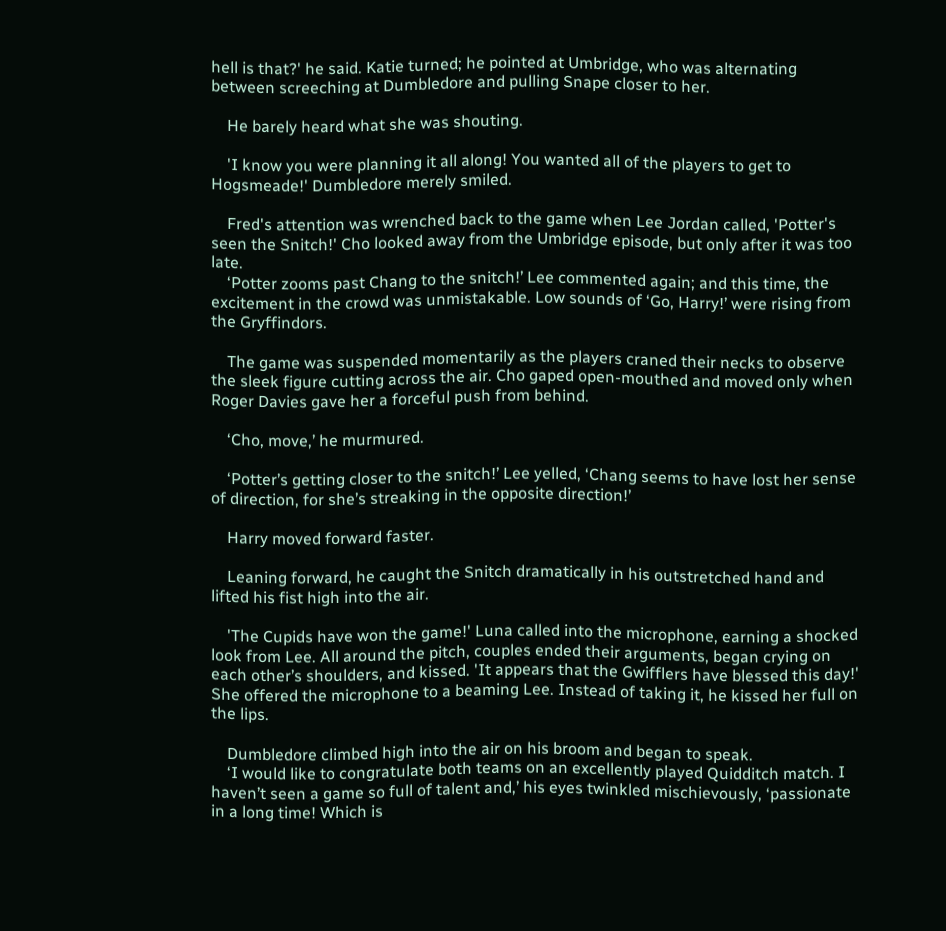hell is that?' he said. Katie turned; he pointed at Umbridge, who was alternating between screeching at Dumbledore and pulling Snape closer to her.

    He barely heard what she was shouting.

    'I know you were planning it all along! You wanted all of the players to get to Hogsmeade!' Dumbledore merely smiled.

    Fred's attention was wrenched back to the game when Lee Jordan called, 'Potter's seen the Snitch!' Cho looked away from the Umbridge episode, but only after it was too late.
    ‘Potter zooms past Chang to the snitch!’ Lee commented again; and this time, the excitement in the crowd was unmistakable. Low sounds of ‘Go, Harry!’ were rising from the Gryffindors.

    The game was suspended momentarily as the players craned their necks to observe the sleek figure cutting across the air. Cho gaped open-mouthed and moved only when Roger Davies gave her a forceful push from behind.

    ‘Cho, move,’ he murmured.

    ‘Potter’s getting closer to the snitch!’ Lee yelled, ‘Chang seems to have lost her sense of direction, for she’s streaking in the opposite direction!’

    Harry moved forward faster.

    Leaning forward, he caught the Snitch dramatically in his outstretched hand and lifted his fist high into the air.

    'The Cupids have won the game!' Luna called into the microphone, earning a shocked look from Lee. All around the pitch, couples ended their arguments, began crying on each other’s shoulders, and kissed. 'It appears that the Gwifflers have blessed this day!' She offered the microphone to a beaming Lee. Instead of taking it, he kissed her full on the lips.

    Dumbledore climbed high into the air on his broom and began to speak.
    ‘I would like to congratulate both teams on an excellently played Quidditch match. I haven’t seen a game so full of talent and,’ his eyes twinkled mischievously, ‘passionate in a long time! Which is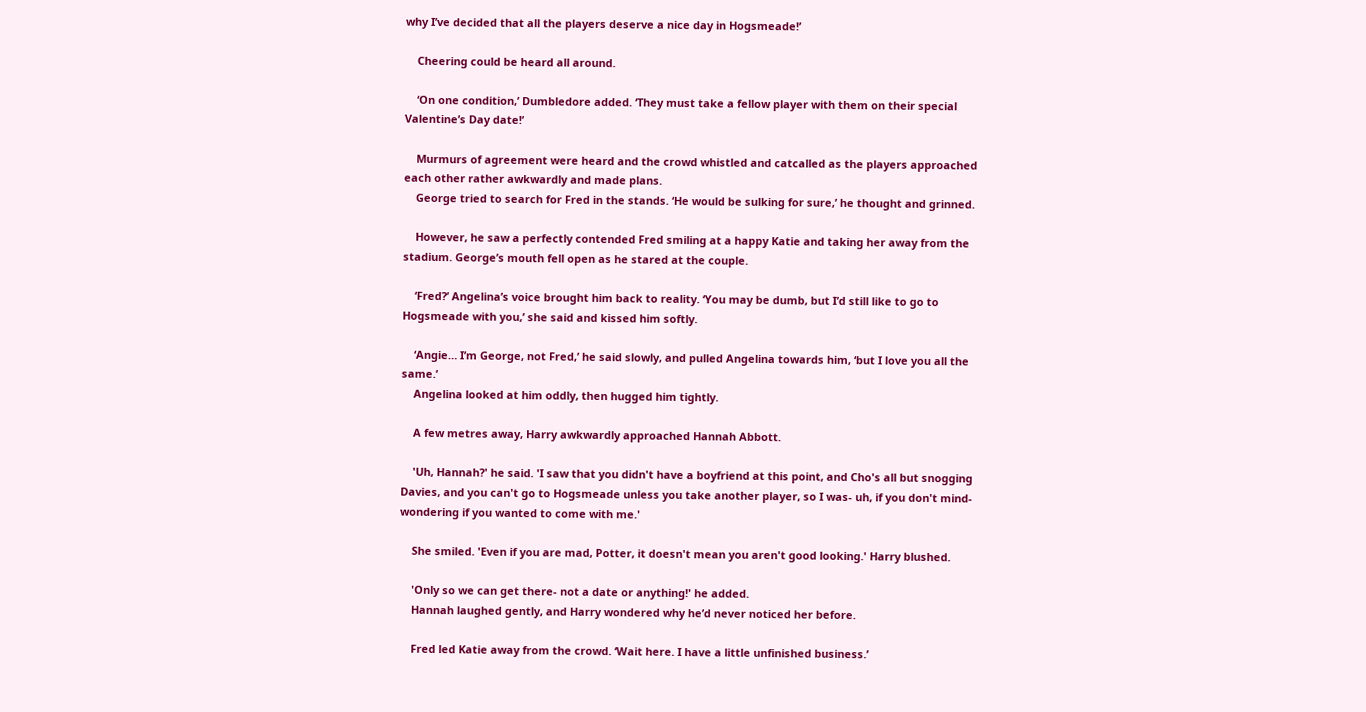why I’ve decided that all the players deserve a nice day in Hogsmeade!’

    Cheering could be heard all around.

    ‘On one condition,’ Dumbledore added. ‘They must take a fellow player with them on their special Valentine’s Day date!’

    Murmurs of agreement were heard and the crowd whistled and catcalled as the players approached each other rather awkwardly and made plans.
    George tried to search for Fred in the stands. ‘He would be sulking for sure,’ he thought and grinned.

    However, he saw a perfectly contended Fred smiling at a happy Katie and taking her away from the stadium. George’s mouth fell open as he stared at the couple.

    ‘Fred?’ Angelina’s voice brought him back to reality. ‘You may be dumb, but I’d still like to go to Hogsmeade with you,’ she said and kissed him softly.

    ‘Angie… I’m George, not Fred,’ he said slowly, and pulled Angelina towards him, ‘but I love you all the same.’
    Angelina looked at him oddly, then hugged him tightly.

    A few metres away, Harry awkwardly approached Hannah Abbott.

    'Uh, Hannah?' he said. 'I saw that you didn't have a boyfriend at this point, and Cho's all but snogging Davies, and you can't go to Hogsmeade unless you take another player, so I was- uh, if you don't mind- wondering if you wanted to come with me.'

    She smiled. 'Even if you are mad, Potter, it doesn't mean you aren't good looking.' Harry blushed.

    'Only so we can get there- not a date or anything!' he added.
    Hannah laughed gently, and Harry wondered why he’d never noticed her before.

    Fred led Katie away from the crowd. ‘Wait here. I have a little unfinished business.’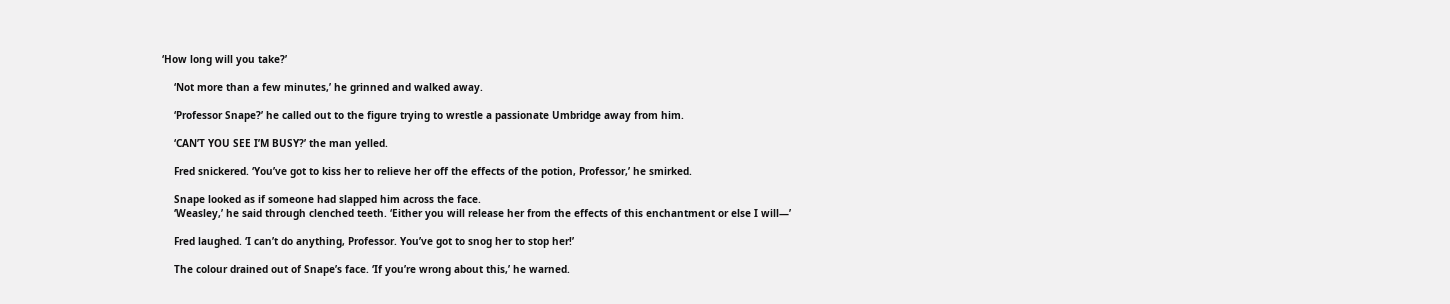‘How long will you take?’

    ‘Not more than a few minutes,’ he grinned and walked away.

    ‘Professor Snape?’ he called out to the figure trying to wrestle a passionate Umbridge away from him.

    ‘CAN’T YOU SEE I’M BUSY?’ the man yelled.

    Fred snickered. ‘You’ve got to kiss her to relieve her off the effects of the potion, Professor,’ he smirked.

    Snape looked as if someone had slapped him across the face.
    ‘Weasley,’ he said through clenched teeth. ‘Either you will release her from the effects of this enchantment or else I will—’

    Fred laughed. ‘I can’t do anything, Professor. You’ve got to snog her to stop her!’

    The colour drained out of Snape’s face. ‘If you’re wrong about this,’ he warned.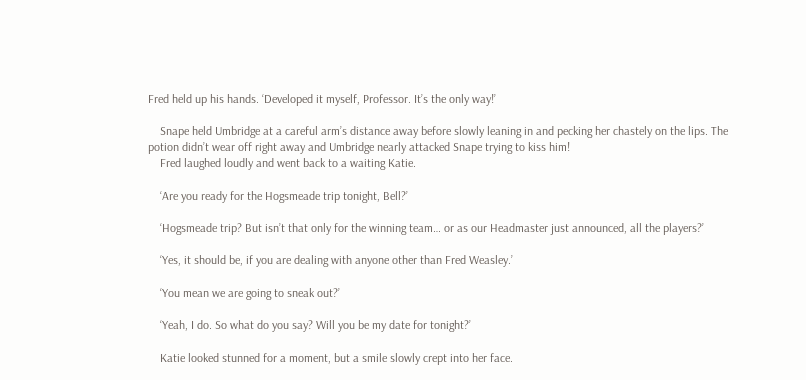Fred held up his hands. ‘Developed it myself, Professor. It’s the only way!’

    Snape held Umbridge at a careful arm’s distance away before slowly leaning in and pecking her chastely on the lips. The potion didn’t wear off right away and Umbridge nearly attacked Snape trying to kiss him!
    Fred laughed loudly and went back to a waiting Katie.

    ‘Are you ready for the Hogsmeade trip tonight, Bell?’

    ‘Hogsmeade trip? But isn’t that only for the winning team… or as our Headmaster just announced, all the players?’

    ‘Yes, it should be, if you are dealing with anyone other than Fred Weasley.’

    ‘You mean we are going to sneak out?’

    ‘Yeah, I do. So what do you say? Will you be my date for tonight?’

    Katie looked stunned for a moment, but a smile slowly crept into her face.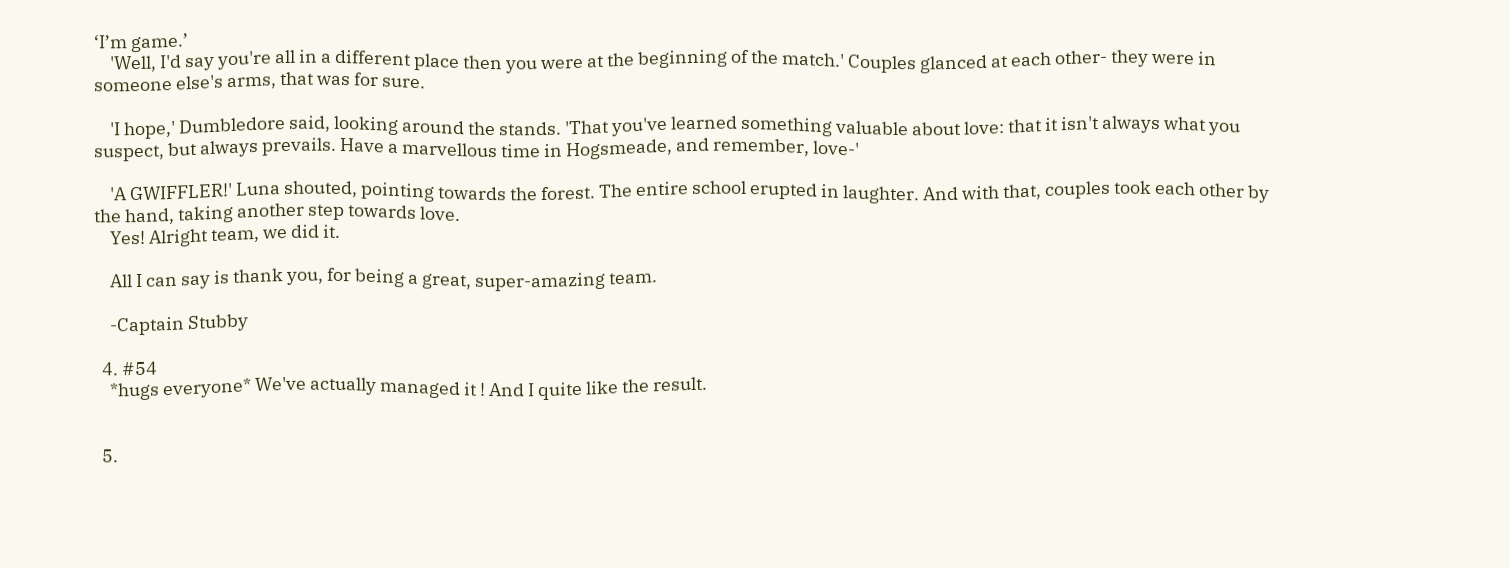‘I’m game.’
    'Well, I'd say you're all in a different place then you were at the beginning of the match.' Couples glanced at each other- they were in someone else's arms, that was for sure.

    'I hope,' Dumbledore said, looking around the stands. 'That you've learned something valuable about love: that it isn't always what you suspect, but always prevails. Have a marvellous time in Hogsmeade, and remember, love-'

    'A GWIFFLER!' Luna shouted, pointing towards the forest. The entire school erupted in laughter. And with that, couples took each other by the hand, taking another step towards love.
    Yes! Alright team, we did it.

    All I can say is thank you, for being a great, super-amazing team.

    -Captain Stubby

  4. #54
    *hugs everyone* We've actually managed it ! And I quite like the result.


  5.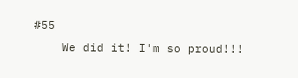#55
    We did it! I'm so proud!!!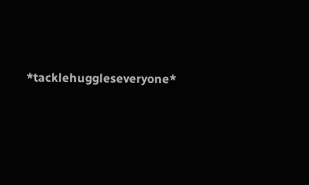*tacklehuggleseveryone*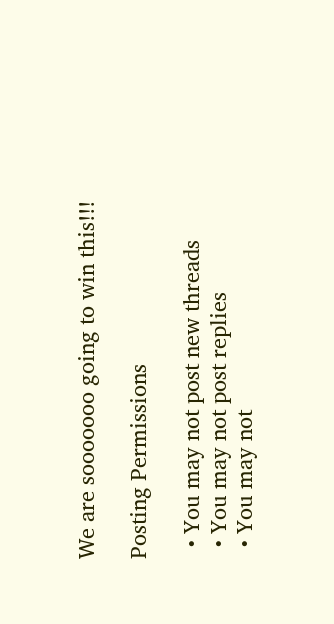We are sooooooo going to win this!!!

Posting Permissions

  • You may not post new threads
  • You may not post replies
  • You may not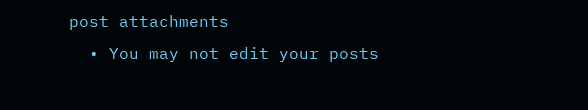post attachments
  • You may not edit your posts